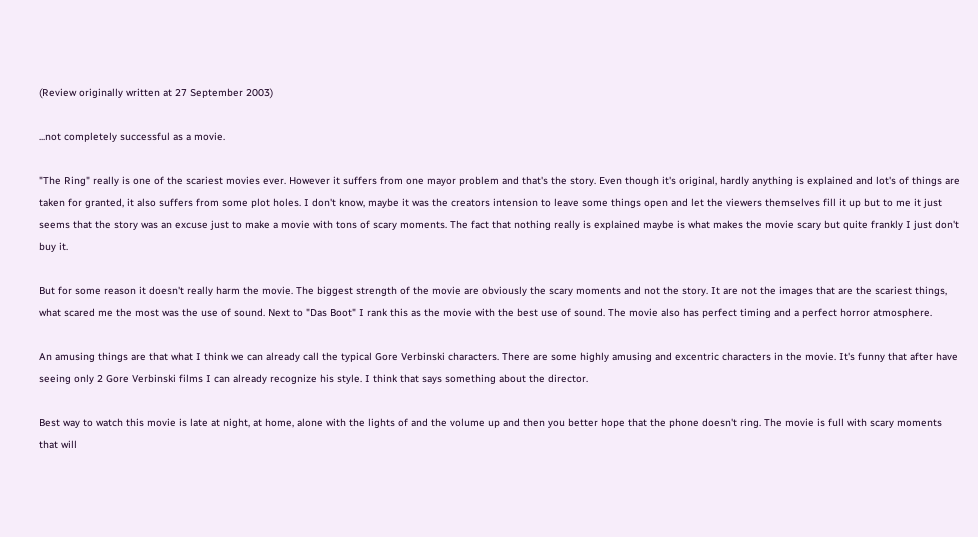(Review originally written at 27 September 2003)

...not completely successful as a movie.

"The Ring" really is one of the scariest movies ever. However it suffers from one mayor problem and that's the story. Even though it's original, hardly anything is explained and lot's of things are taken for granted, it also suffers from some plot holes. I don't know, maybe it was the creators intension to leave some things open and let the viewers themselves fill it up but to me it just seems that the story was an excuse just to make a movie with tons of scary moments. The fact that nothing really is explained maybe is what makes the movie scary but quite frankly I just don't buy it.

But for some reason it doesn't really harm the movie. The biggest strength of the movie are obviously the scary moments and not the story. It are not the images that are the scariest things, what scared me the most was the use of sound. Next to "Das Boot" I rank this as the movie with the best use of sound. The movie also has perfect timing and a perfect horror atmosphere.

An amusing things are that what I think we can already call the typical Gore Verbinski characters. There are some highly amusing and excentric characters in the movie. It's funny that after have seeing only 2 Gore Verbinski films I can already recognize his style. I think that says something about the director.

Best way to watch this movie is late at night, at home, alone with the lights of and the volume up and then you better hope that the phone doesn't ring. The movie is full with scary moments that will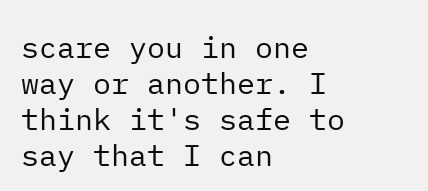scare you in one way or another. I think it's safe to say that I can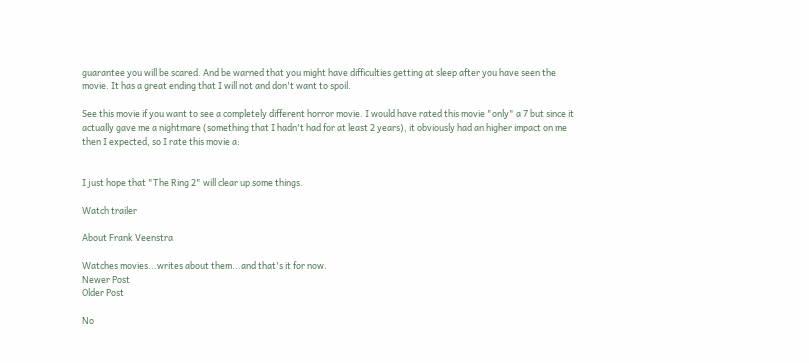guarantee you will be scared. And be warned that you might have difficulties getting at sleep after you have seen the movie. It has a great ending that I will not and don't want to spoil.

See this movie if you want to see a completely different horror movie. I would have rated this movie "only" a 7 but since it actually gave me a nightmare (something that I hadn't had for at least 2 years), it obviously had an higher impact on me then I expected, so I rate this movie a:


I just hope that "The Ring 2" will clear up some things.

Watch trailer

About Frank Veenstra

Watches movies...writes about them...and that's it for now.
Newer Post
Older Post

No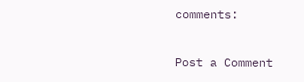comments:

Post a Comment